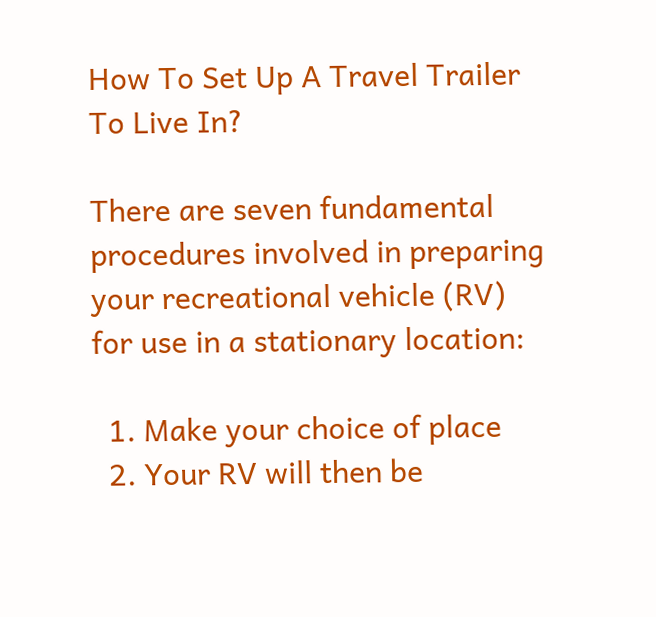How To Set Up A Travel Trailer To Live In?

There are seven fundamental procedures involved in preparing your recreational vehicle (RV) for use in a stationary location:

  1. Make your choice of place
  2. Your RV will then be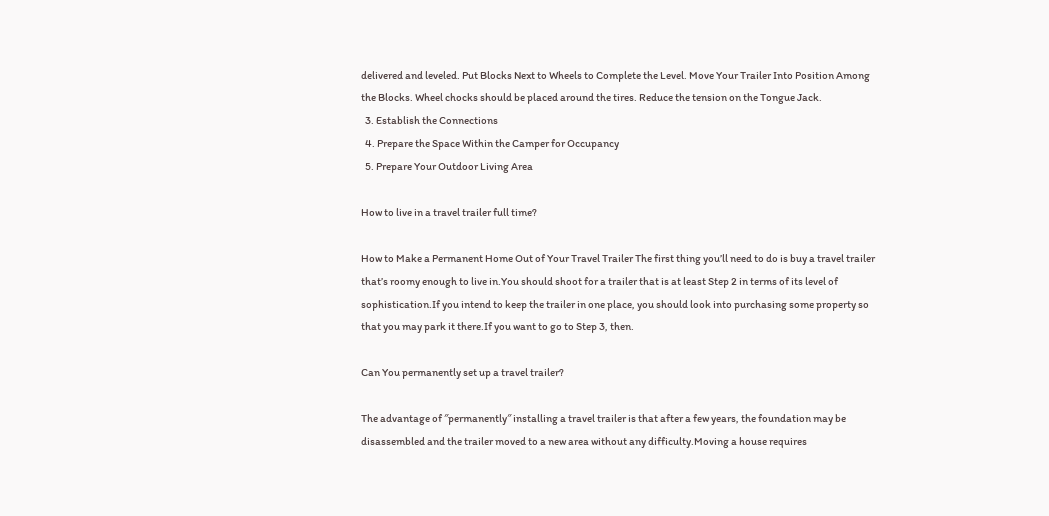delivered and leveled. Put Blocks Next to Wheels to Complete the Level. Move Your Trailer Into Position Among the Blocks. Wheel chocks should be placed around the tires. Reduce the tension on the Tongue Jack.
  3. Establish the Connections
  4. Prepare the Space Within the Camper for Occupancy
  5. Prepare Your Outdoor Living Area

How to live in a travel trailer full time?

How to Make a Permanent Home Out of Your Travel Trailer The first thing you’ll need to do is buy a travel trailer that’s roomy enough to live in.You should shoot for a trailer that is at least Step 2 in terms of its level of sophistication.If you intend to keep the trailer in one place, you should look into purchasing some property so that you may park it there.If you want to go to Step 3, then.

Can You permanently set up a travel trailer?

The advantage of ″permanently″ installing a travel trailer is that after a few years, the foundation may be disassembled and the trailer moved to a new area without any difficulty.Moving a house requires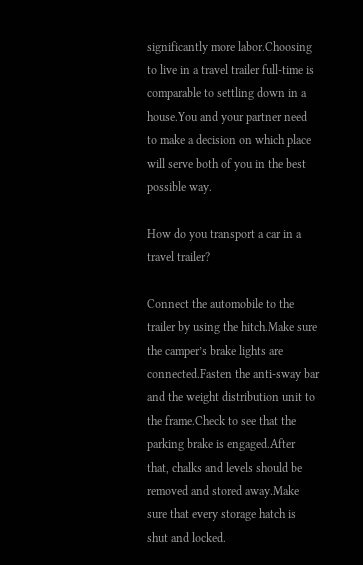significantly more labor.Choosing to live in a travel trailer full-time is comparable to settling down in a house.You and your partner need to make a decision on which place will serve both of you in the best possible way.

How do you transport a car in a travel trailer?

Connect the automobile to the trailer by using the hitch.Make sure the camper’s brake lights are connected.Fasten the anti-sway bar and the weight distribution unit to the frame.Check to see that the parking brake is engaged.After that, chalks and levels should be removed and stored away.Make sure that every storage hatch is shut and locked.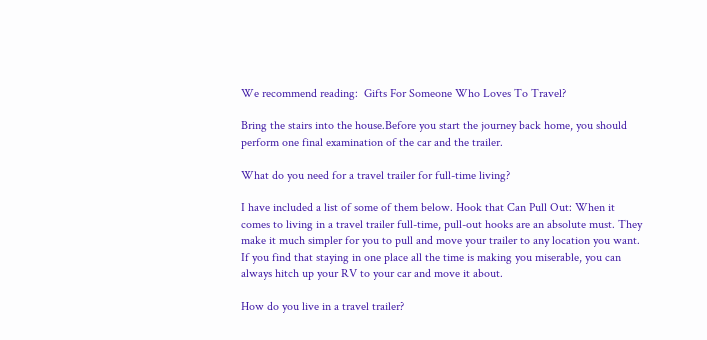We recommend reading:  Gifts For Someone Who Loves To Travel?

Bring the stairs into the house.Before you start the journey back home, you should perform one final examination of the car and the trailer.

What do you need for a travel trailer for full-time living?

I have included a list of some of them below. Hook that Can Pull Out: When it comes to living in a travel trailer full-time, pull-out hooks are an absolute must. They make it much simpler for you to pull and move your trailer to any location you want. If you find that staying in one place all the time is making you miserable, you can always hitch up your RV to your car and move it about.

How do you live in a travel trailer?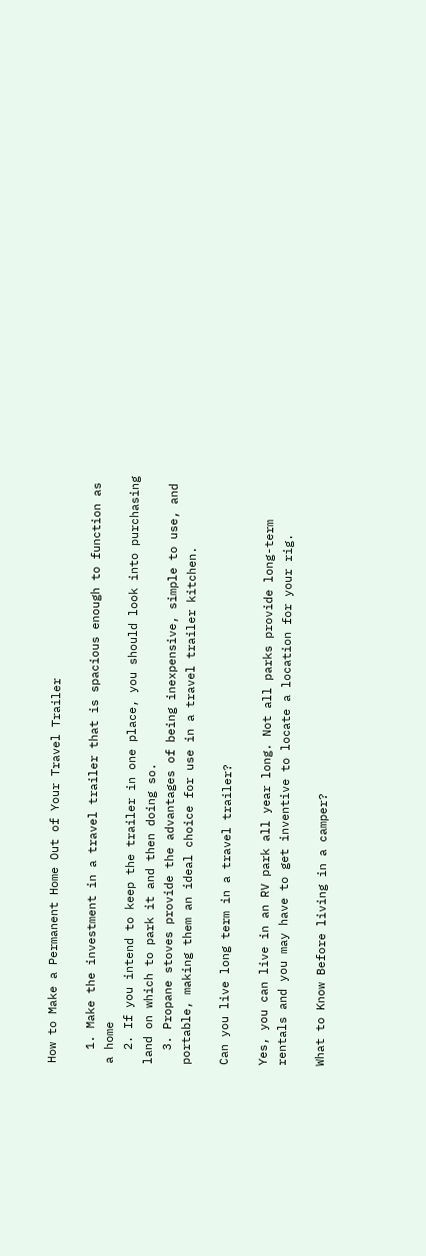How to Make a Permanent Home Out of Your Travel Trailer

  1. Make the investment in a travel trailer that is spacious enough to function as a home
  2. If you intend to keep the trailer in one place, you should look into purchasing land on which to park it and then doing so.
  3. Propane stoves provide the advantages of being inexpensive, simple to use, and portable, making them an ideal choice for use in a travel trailer kitchen.

Can you live long term in a travel trailer?

Yes, you can live in an RV park all year long. Not all parks provide long-term rentals and you may have to get inventive to locate a location for your rig.

What to Know Before living in a camper?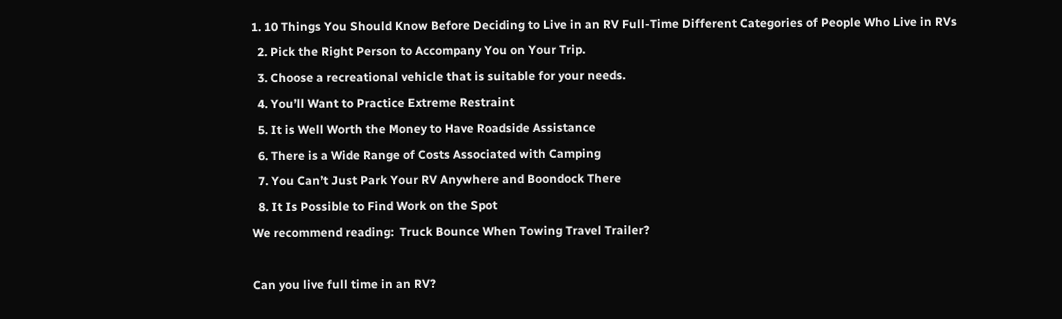1. 10 Things You Should Know Before Deciding to Live in an RV Full-Time Different Categories of People Who Live in RVs
  2. Pick the Right Person to Accompany You on Your Trip.
  3. Choose a recreational vehicle that is suitable for your needs.
  4. You’ll Want to Practice Extreme Restraint
  5. It is Well Worth the Money to Have Roadside Assistance
  6. There is a Wide Range of Costs Associated with Camping
  7. You Can’t Just Park Your RV Anywhere and Boondock There
  8. It Is Possible to Find Work on the Spot
We recommend reading:  Truck Bounce When Towing Travel Trailer?

Can you live full time in an RV?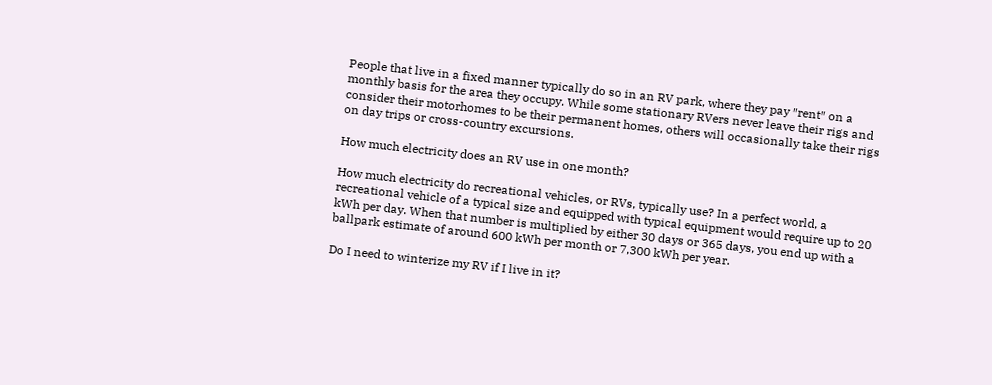People that live in a fixed manner typically do so in an RV park, where they pay ″rent″ on a monthly basis for the area they occupy. While some stationary RVers never leave their rigs and consider their motorhomes to be their permanent homes, others will occasionally take their rigs on day trips or cross-country excursions.

How much electricity does an RV use in one month?

How much electricity do recreational vehicles, or RVs, typically use? In a perfect world, a recreational vehicle of a typical size and equipped with typical equipment would require up to 20 kWh per day. When that number is multiplied by either 30 days or 365 days, you end up with a ballpark estimate of around 600 kWh per month or 7,300 kWh per year.

Do I need to winterize my RV if I live in it?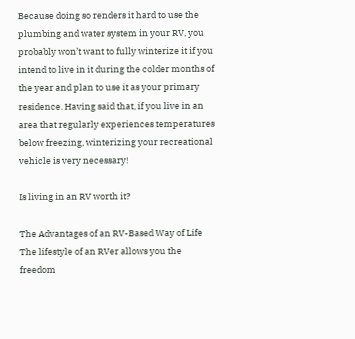Because doing so renders it hard to use the plumbing and water system in your RV, you probably won’t want to fully winterize it if you intend to live in it during the colder months of the year and plan to use it as your primary residence. Having said that, if you live in an area that regularly experiences temperatures below freezing, winterizing your recreational vehicle is very necessary!

Is living in an RV worth it?

The Advantages of an RV-Based Way of Life The lifestyle of an RVer allows you the freedom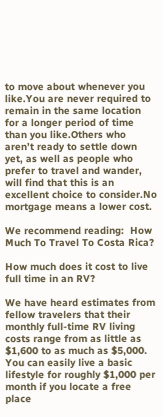to move about whenever you like.You are never required to remain in the same location for a longer period of time than you like.Others who aren’t ready to settle down yet, as well as people who prefer to travel and wander, will find that this is an excellent choice to consider.No mortgage means a lower cost.

We recommend reading:  How Much To Travel To Costa Rica?

How much does it cost to live full time in an RV?

We have heard estimates from fellow travelers that their monthly full-time RV living costs range from as little as $1,600 to as much as $5,000. You can easily live a basic lifestyle for roughly $1,000 per month if you locate a free place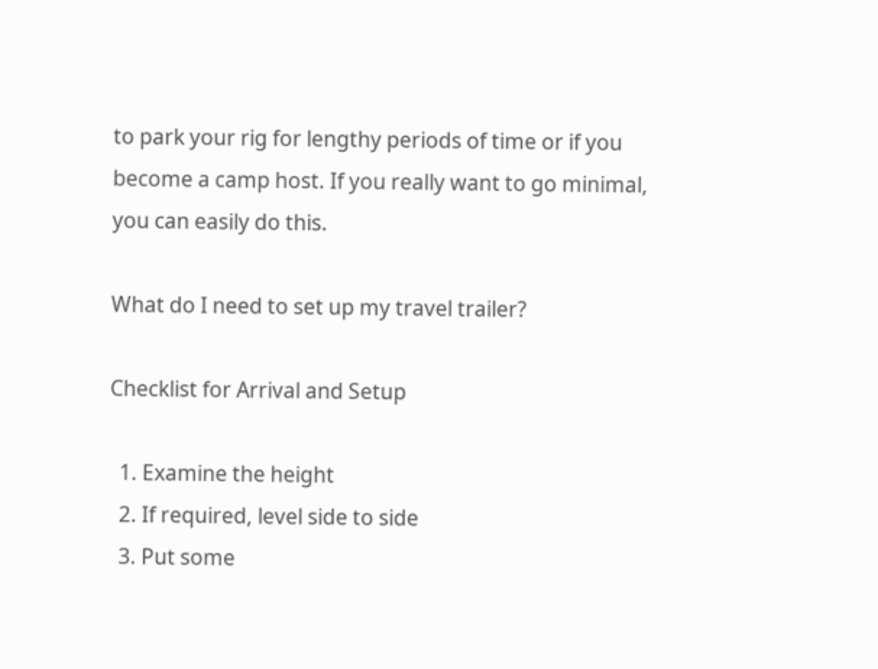to park your rig for lengthy periods of time or if you become a camp host. If you really want to go minimal, you can easily do this.

What do I need to set up my travel trailer?

Checklist for Arrival and Setup

  1. Examine the height
  2. If required, level side to side
  3. Put some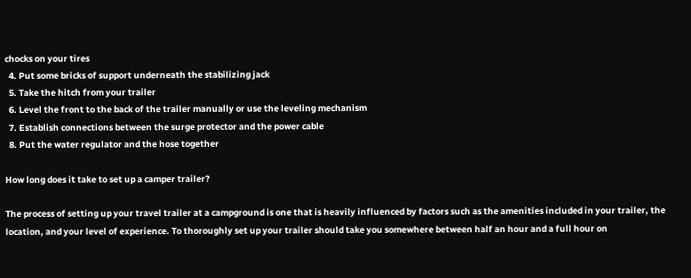chocks on your tires
  4. Put some bricks of support underneath the stabilizing jack
  5. Take the hitch from your trailer
  6. Level the front to the back of the trailer manually or use the leveling mechanism
  7. Establish connections between the surge protector and the power cable
  8. Put the water regulator and the hose together

How long does it take to set up a camper trailer?

The process of setting up your travel trailer at a campground is one that is heavily influenced by factors such as the amenities included in your trailer, the location, and your level of experience. To thoroughly set up your trailer should take you somewhere between half an hour and a full hour on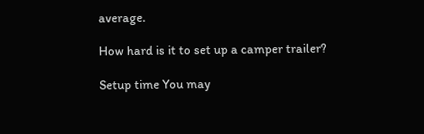average.

How hard is it to set up a camper trailer?

Setup time You may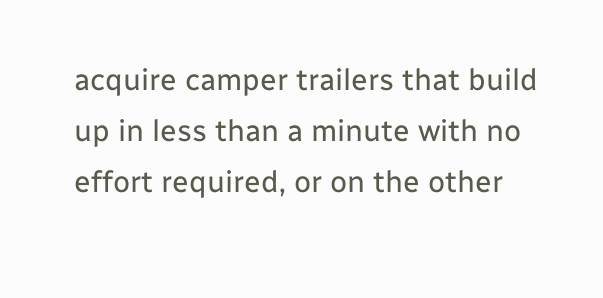acquire camper trailers that build up in less than a minute with no effort required, or on the other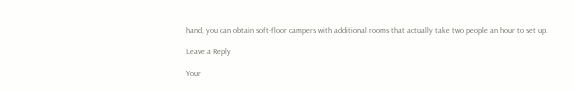hand, you can obtain soft-floor campers with additional rooms that actually take two people an hour to set up.

Leave a Reply

Your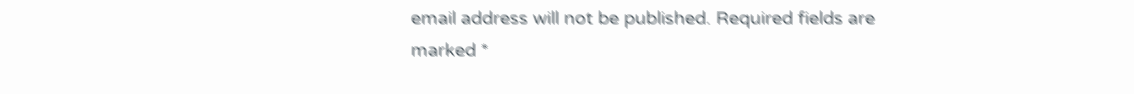email address will not be published. Required fields are marked *